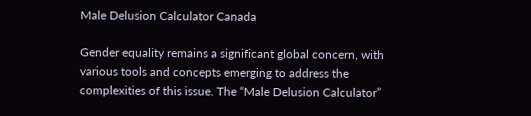Male Delusion Calculator Canada

Gender equality remains a significant global concern, with various tools and concepts emerging to address the complexities of this issue. The “Male Delusion Calculator”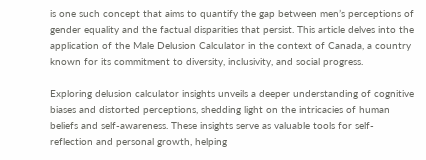is one such concept that aims to quantify the gap between men’s perceptions of gender equality and the factual disparities that persist. This article delves into the application of the Male Delusion Calculator in the context of Canada, a country known for its commitment to diversity, inclusivity, and social progress.

Exploring delusion calculator insights unveils a deeper understanding of cognitive biases and distorted perceptions, shedding light on the intricacies of human beliefs and self-awareness. These insights serve as valuable tools for self-reflection and personal growth, helping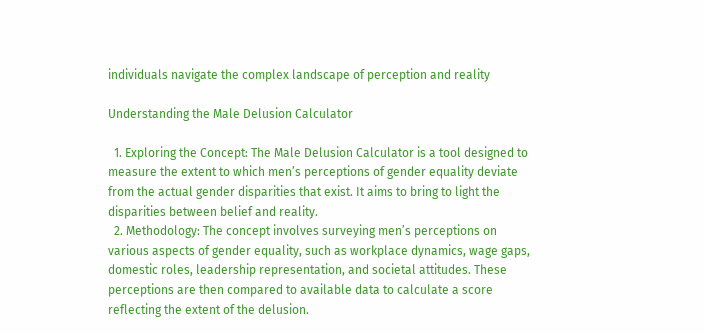individuals navigate the complex landscape of perception and reality

Understanding the Male Delusion Calculator

  1. Exploring the Concept: The Male Delusion Calculator is a tool designed to measure the extent to which men’s perceptions of gender equality deviate from the actual gender disparities that exist. It aims to bring to light the disparities between belief and reality.
  2. Methodology: The concept involves surveying men’s perceptions on various aspects of gender equality, such as workplace dynamics, wage gaps, domestic roles, leadership representation, and societal attitudes. These perceptions are then compared to available data to calculate a score reflecting the extent of the delusion.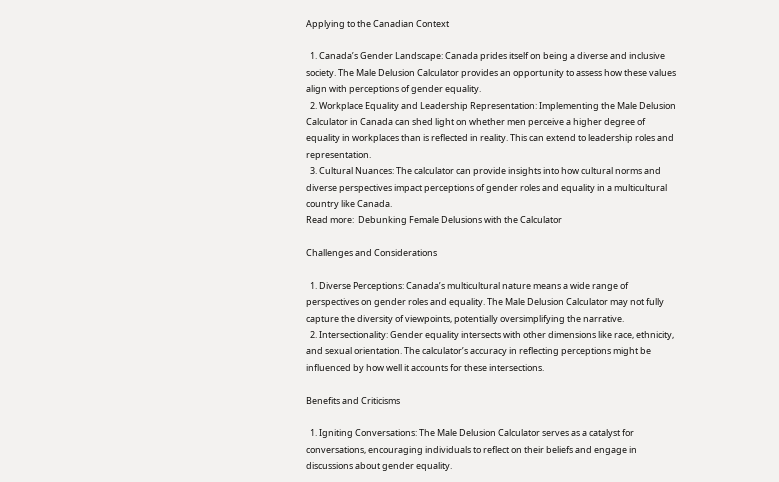Applying to the Canadian Context

  1. Canada’s Gender Landscape: Canada prides itself on being a diverse and inclusive society. The Male Delusion Calculator provides an opportunity to assess how these values align with perceptions of gender equality.
  2. Workplace Equality and Leadership Representation: Implementing the Male Delusion Calculator in Canada can shed light on whether men perceive a higher degree of equality in workplaces than is reflected in reality. This can extend to leadership roles and representation.
  3. Cultural Nuances: The calculator can provide insights into how cultural norms and diverse perspectives impact perceptions of gender roles and equality in a multicultural country like Canada.
Read more:  Debunking Female Delusions with the Calculator

Challenges and Considerations

  1. Diverse Perceptions: Canada’s multicultural nature means a wide range of perspectives on gender roles and equality. The Male Delusion Calculator may not fully capture the diversity of viewpoints, potentially oversimplifying the narrative.
  2. Intersectionality: Gender equality intersects with other dimensions like race, ethnicity, and sexual orientation. The calculator’s accuracy in reflecting perceptions might be influenced by how well it accounts for these intersections.

Benefits and Criticisms

  1. Igniting Conversations: The Male Delusion Calculator serves as a catalyst for conversations, encouraging individuals to reflect on their beliefs and engage in discussions about gender equality.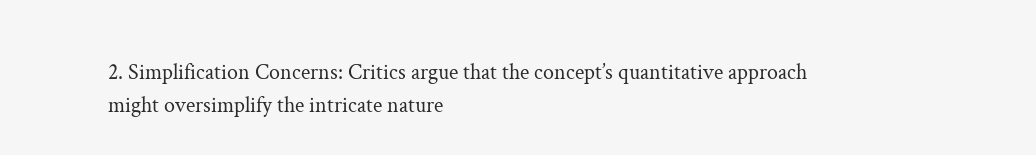2. Simplification Concerns: Critics argue that the concept’s quantitative approach might oversimplify the intricate nature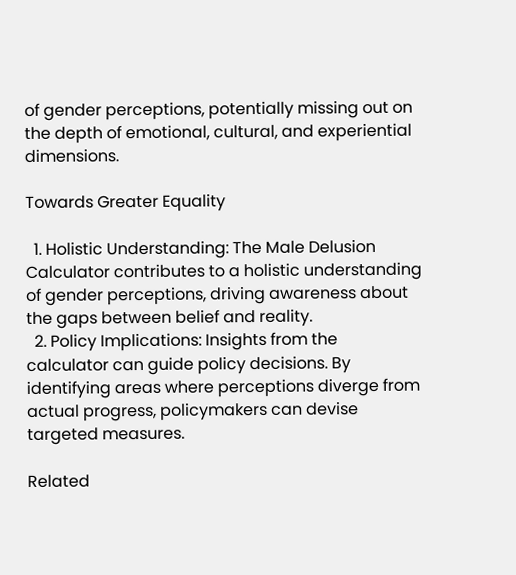of gender perceptions, potentially missing out on the depth of emotional, cultural, and experiential dimensions.

Towards Greater Equality

  1. Holistic Understanding: The Male Delusion Calculator contributes to a holistic understanding of gender perceptions, driving awareness about the gaps between belief and reality.
  2. Policy Implications: Insights from the calculator can guide policy decisions. By identifying areas where perceptions diverge from actual progress, policymakers can devise targeted measures.

Related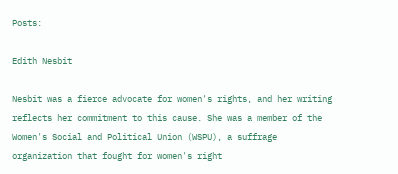Posts:

Edith Nesbit

Nesbit was a fierce advocate for women's rights, and her writing reflects her commitment to this cause. She was a member of the Women's Social and Political Union (WSPU), a suffrage organization that fought for women's right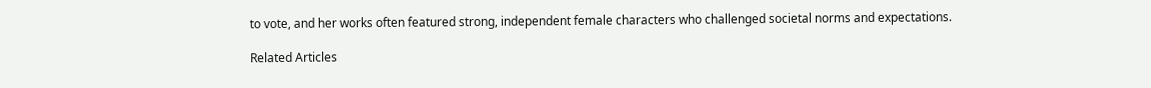to vote, and her works often featured strong, independent female characters who challenged societal norms and expectations.

Related Articles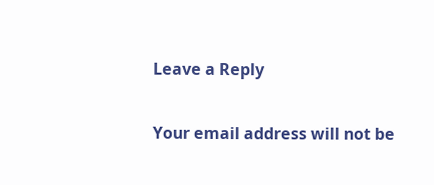Leave a Reply

Your email address will not be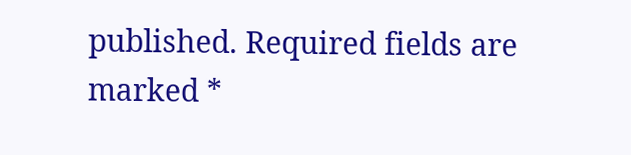published. Required fields are marked *